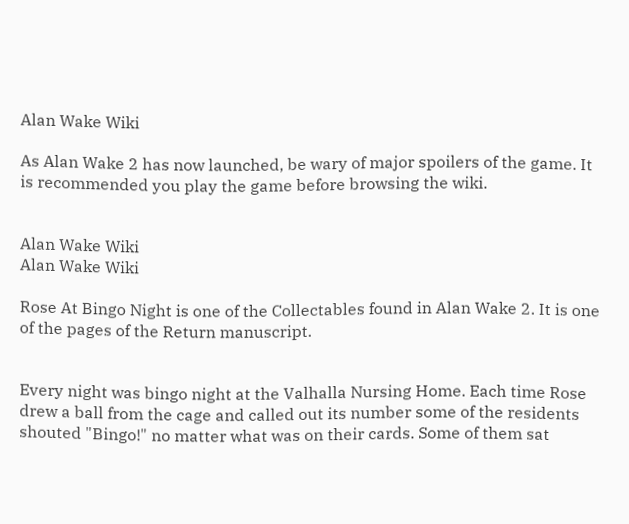Alan Wake Wiki

As Alan Wake 2 has now launched, be wary of major spoilers of the game. It is recommended you play the game before browsing the wiki.


Alan Wake Wiki
Alan Wake Wiki

Rose At Bingo Night is one of the Collectables found in Alan Wake 2. It is one of the pages of the Return manuscript.


Every night was bingo night at the Valhalla Nursing Home. Each time Rose drew a ball from the cage and called out its number some of the residents shouted "Bingo!" no matter what was on their cards. Some of them sat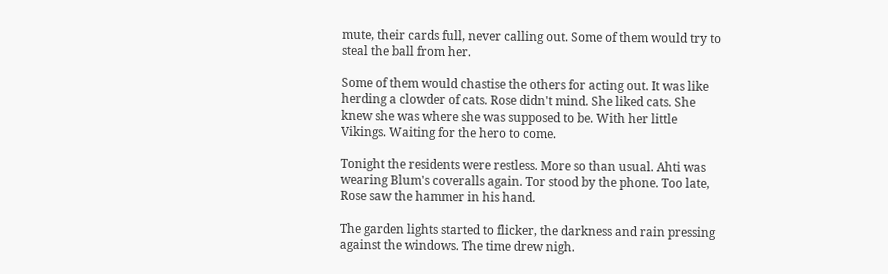mute, their cards full, never calling out. Some of them would try to steal the ball from her.

Some of them would chastise the others for acting out. It was like herding a clowder of cats. Rose didn't mind. She liked cats. She knew she was where she was supposed to be. With her little Vikings. Waiting for the hero to come.

Tonight the residents were restless. More so than usual. Ahti was wearing Blum's coveralls again. Tor stood by the phone. Too late, Rose saw the hammer in his hand.

The garden lights started to flicker, the darkness and rain pressing against the windows. The time drew nigh.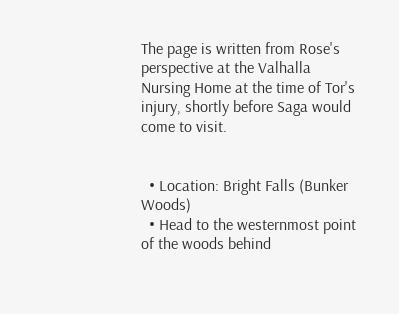The page is written from Rose's perspective at the Valhalla Nursing Home at the time of Tor's injury, shortly before Saga would come to visit.


  • Location: Bright Falls (Bunker Woods)
  • Head to the westernmost point of the woods behind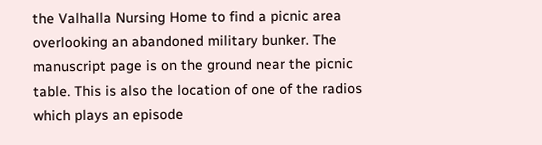the Valhalla Nursing Home to find a picnic area overlooking an abandoned military bunker. The manuscript page is on the ground near the picnic table. This is also the location of one of the radios which plays an episode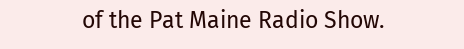of the Pat Maine Radio Show.